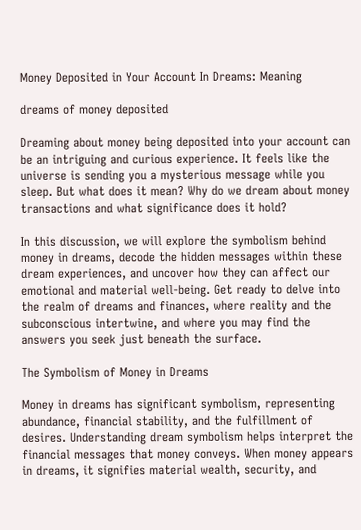Money Deposited in Your Account In Dreams: Meaning

dreams of money deposited

Dreaming about money being deposited into your account can be an intriguing and curious experience. It feels like the universe is sending you a mysterious message while you sleep. But what does it mean? Why do we dream about money transactions and what significance does it hold?

In this discussion, we will explore the symbolism behind money in dreams, decode the hidden messages within these dream experiences, and uncover how they can affect our emotional and material well-being. Get ready to delve into the realm of dreams and finances, where reality and the subconscious intertwine, and where you may find the answers you seek just beneath the surface.

The Symbolism of Money in Dreams

Money in dreams has significant symbolism, representing abundance, financial stability, and the fulfillment of desires. Understanding dream symbolism helps interpret the financial messages that money conveys. When money appears in dreams, it signifies material wealth, security, and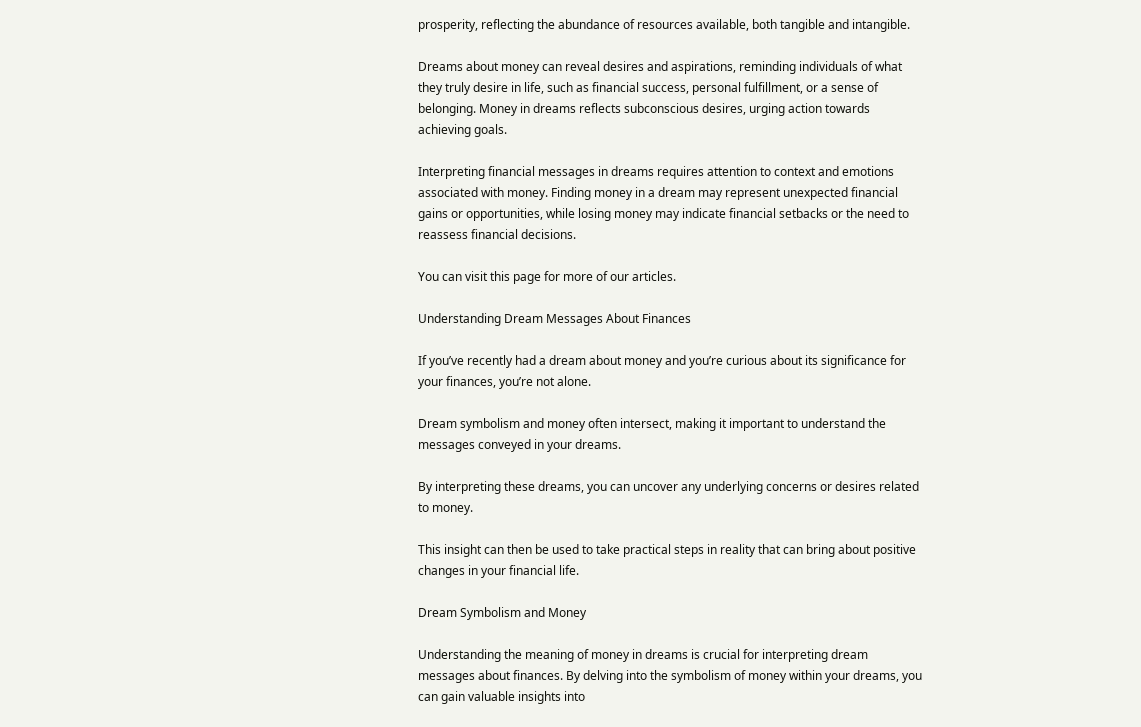prosperity, reflecting the abundance of resources available, both tangible and intangible.

Dreams about money can reveal desires and aspirations, reminding individuals of what they truly desire in life, such as financial success, personal fulfillment, or a sense of belonging. Money in dreams reflects subconscious desires, urging action towards achieving goals.

Interpreting financial messages in dreams requires attention to context and emotions associated with money. Finding money in a dream may represent unexpected financial gains or opportunities, while losing money may indicate financial setbacks or the need to reassess financial decisions.

You can visit this page for more of our articles.

Understanding Dream Messages About Finances

If you’ve recently had a dream about money and you’re curious about its significance for your finances, you’re not alone.

Dream symbolism and money often intersect, making it important to understand the messages conveyed in your dreams.

By interpreting these dreams, you can uncover any underlying concerns or desires related to money.

This insight can then be used to take practical steps in reality that can bring about positive changes in your financial life.

Dream Symbolism and Money

Understanding the meaning of money in dreams is crucial for interpreting dream messages about finances. By delving into the symbolism of money within your dreams, you can gain valuable insights into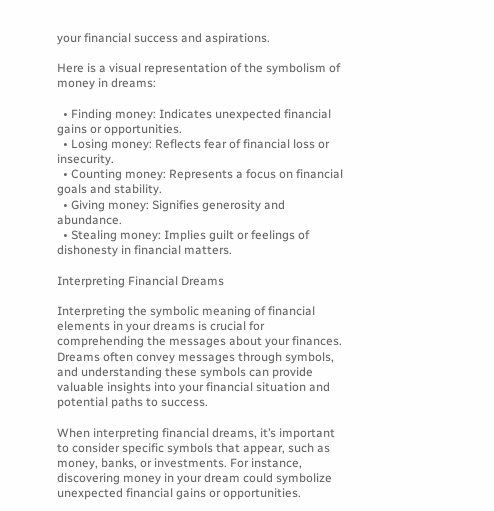your financial success and aspirations.

Here is a visual representation of the symbolism of money in dreams:

  • Finding money: Indicates unexpected financial gains or opportunities.
  • Losing money: Reflects fear of financial loss or insecurity.
  • Counting money: Represents a focus on financial goals and stability.
  • Giving money: Signifies generosity and abundance.
  • Stealing money: Implies guilt or feelings of dishonesty in financial matters.

Interpreting Financial Dreams

Interpreting the symbolic meaning of financial elements in your dreams is crucial for comprehending the messages about your finances. Dreams often convey messages through symbols, and understanding these symbols can provide valuable insights into your financial situation and potential paths to success.

When interpreting financial dreams, it’s important to consider specific symbols that appear, such as money, banks, or investments. For instance, discovering money in your dream could symbolize unexpected financial gains or opportunities.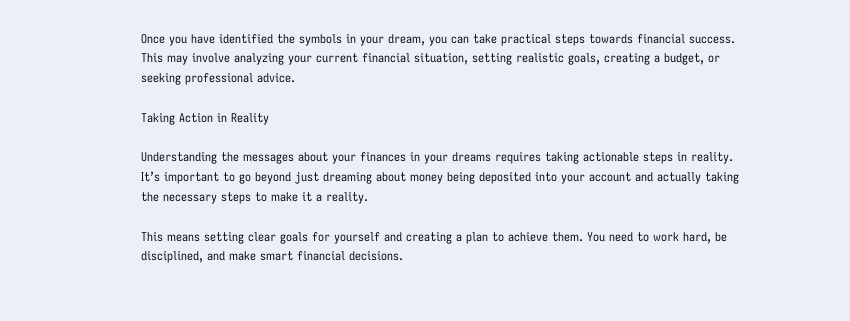Once you have identified the symbols in your dream, you can take practical steps towards financial success. This may involve analyzing your current financial situation, setting realistic goals, creating a budget, or seeking professional advice.

Taking Action in Reality

Understanding the messages about your finances in your dreams requires taking actionable steps in reality. It’s important to go beyond just dreaming about money being deposited into your account and actually taking the necessary steps to make it a reality.

This means setting clear goals for yourself and creating a plan to achieve them. You need to work hard, be disciplined, and make smart financial decisions.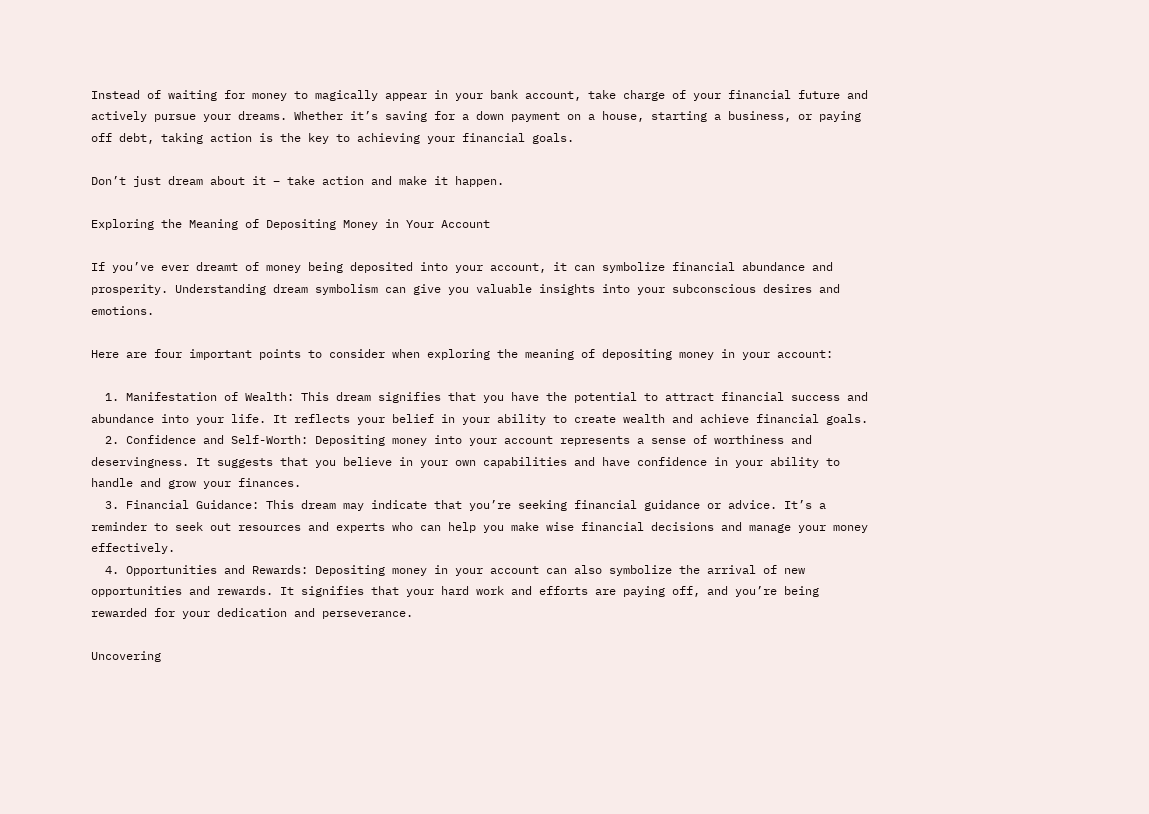Instead of waiting for money to magically appear in your bank account, take charge of your financial future and actively pursue your dreams. Whether it’s saving for a down payment on a house, starting a business, or paying off debt, taking action is the key to achieving your financial goals.

Don’t just dream about it – take action and make it happen.

Exploring the Meaning of Depositing Money in Your Account

If you’ve ever dreamt of money being deposited into your account, it can symbolize financial abundance and prosperity. Understanding dream symbolism can give you valuable insights into your subconscious desires and emotions.

Here are four important points to consider when exploring the meaning of depositing money in your account:

  1. Manifestation of Wealth: This dream signifies that you have the potential to attract financial success and abundance into your life. It reflects your belief in your ability to create wealth and achieve financial goals.
  2. Confidence and Self-Worth: Depositing money into your account represents a sense of worthiness and deservingness. It suggests that you believe in your own capabilities and have confidence in your ability to handle and grow your finances.
  3. Financial Guidance: This dream may indicate that you’re seeking financial guidance or advice. It’s a reminder to seek out resources and experts who can help you make wise financial decisions and manage your money effectively.
  4. Opportunities and Rewards: Depositing money in your account can also symbolize the arrival of new opportunities and rewards. It signifies that your hard work and efforts are paying off, and you’re being rewarded for your dedication and perseverance.

Uncovering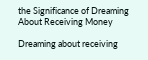the Significance of Dreaming About Receiving Money

Dreaming about receiving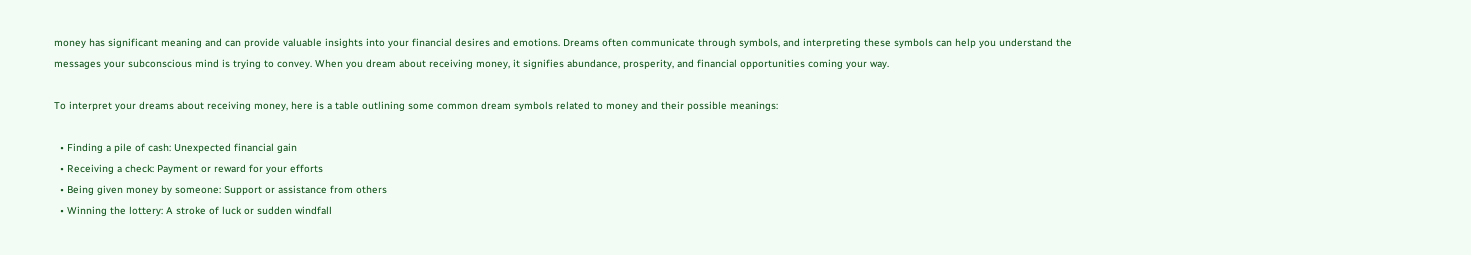money has significant meaning and can provide valuable insights into your financial desires and emotions. Dreams often communicate through symbols, and interpreting these symbols can help you understand the messages your subconscious mind is trying to convey. When you dream about receiving money, it signifies abundance, prosperity, and financial opportunities coming your way.

To interpret your dreams about receiving money, here is a table outlining some common dream symbols related to money and their possible meanings:

  • Finding a pile of cash: Unexpected financial gain
  • Receiving a check: Payment or reward for your efforts
  • Being given money by someone: Support or assistance from others
  • Winning the lottery: A stroke of luck or sudden windfall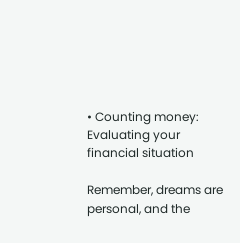• Counting money: Evaluating your financial situation

Remember, dreams are personal, and the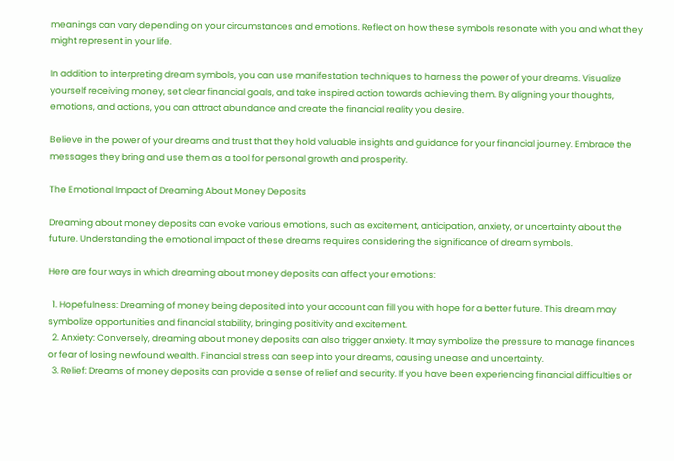meanings can vary depending on your circumstances and emotions. Reflect on how these symbols resonate with you and what they might represent in your life.

In addition to interpreting dream symbols, you can use manifestation techniques to harness the power of your dreams. Visualize yourself receiving money, set clear financial goals, and take inspired action towards achieving them. By aligning your thoughts, emotions, and actions, you can attract abundance and create the financial reality you desire.

Believe in the power of your dreams and trust that they hold valuable insights and guidance for your financial journey. Embrace the messages they bring and use them as a tool for personal growth and prosperity.

The Emotional Impact of Dreaming About Money Deposits

Dreaming about money deposits can evoke various emotions, such as excitement, anticipation, anxiety, or uncertainty about the future. Understanding the emotional impact of these dreams requires considering the significance of dream symbols.

Here are four ways in which dreaming about money deposits can affect your emotions:

  1. Hopefulness: Dreaming of money being deposited into your account can fill you with hope for a better future. This dream may symbolize opportunities and financial stability, bringing positivity and excitement.
  2. Anxiety: Conversely, dreaming about money deposits can also trigger anxiety. It may symbolize the pressure to manage finances or fear of losing newfound wealth. Financial stress can seep into your dreams, causing unease and uncertainty.
  3. Relief: Dreams of money deposits can provide a sense of relief and security. If you have been experiencing financial difficulties or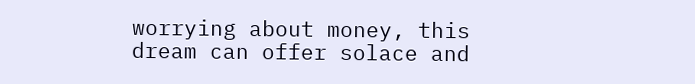worrying about money, this dream can offer solace and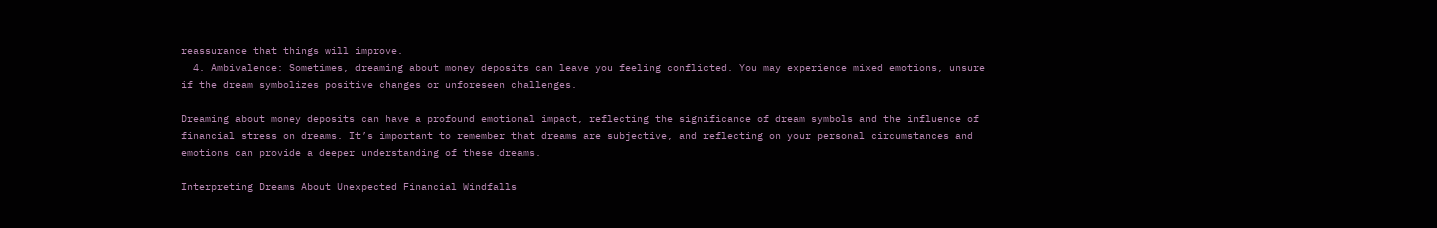reassurance that things will improve.
  4. Ambivalence: Sometimes, dreaming about money deposits can leave you feeling conflicted. You may experience mixed emotions, unsure if the dream symbolizes positive changes or unforeseen challenges.

Dreaming about money deposits can have a profound emotional impact, reflecting the significance of dream symbols and the influence of financial stress on dreams. It’s important to remember that dreams are subjective, and reflecting on your personal circumstances and emotions can provide a deeper understanding of these dreams.

Interpreting Dreams About Unexpected Financial Windfalls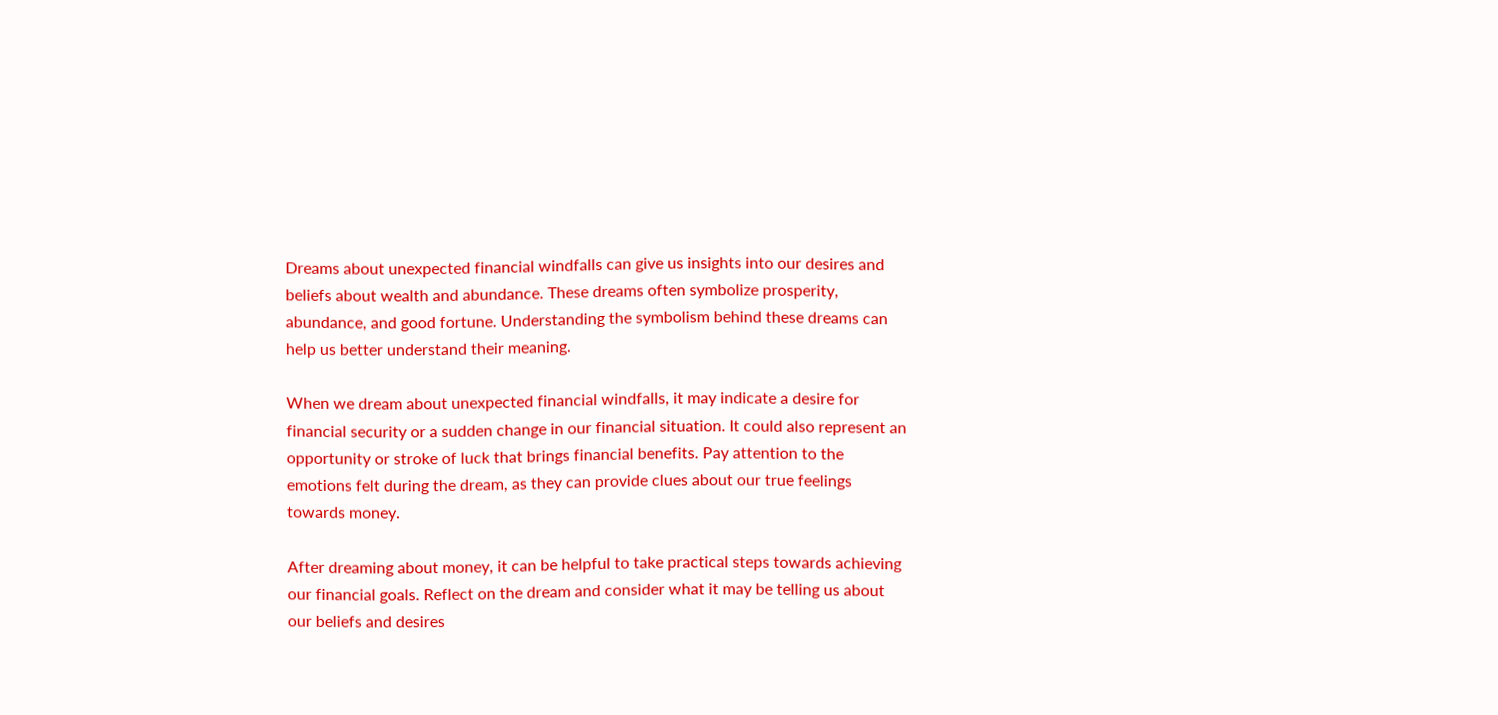Dreams about unexpected financial windfalls can give us insights into our desires and beliefs about wealth and abundance. These dreams often symbolize prosperity, abundance, and good fortune. Understanding the symbolism behind these dreams can help us better understand their meaning.

When we dream about unexpected financial windfalls, it may indicate a desire for financial security or a sudden change in our financial situation. It could also represent an opportunity or stroke of luck that brings financial benefits. Pay attention to the emotions felt during the dream, as they can provide clues about our true feelings towards money.

After dreaming about money, it can be helpful to take practical steps towards achieving our financial goals. Reflect on the dream and consider what it may be telling us about our beliefs and desires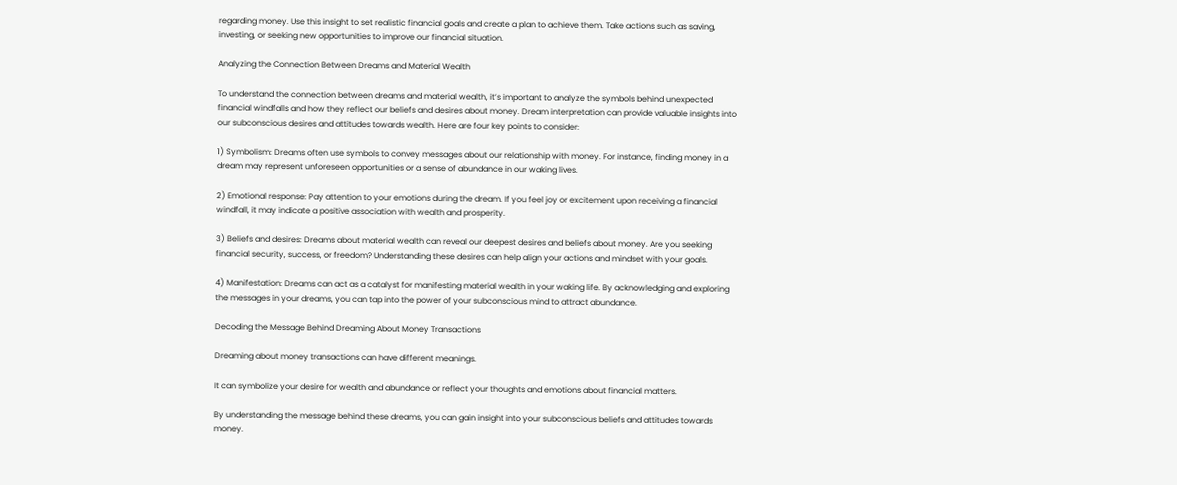regarding money. Use this insight to set realistic financial goals and create a plan to achieve them. Take actions such as saving, investing, or seeking new opportunities to improve our financial situation.

Analyzing the Connection Between Dreams and Material Wealth

To understand the connection between dreams and material wealth, it’s important to analyze the symbols behind unexpected financial windfalls and how they reflect our beliefs and desires about money. Dream interpretation can provide valuable insights into our subconscious desires and attitudes towards wealth. Here are four key points to consider:

1) Symbolism: Dreams often use symbols to convey messages about our relationship with money. For instance, finding money in a dream may represent unforeseen opportunities or a sense of abundance in our waking lives.

2) Emotional response: Pay attention to your emotions during the dream. If you feel joy or excitement upon receiving a financial windfall, it may indicate a positive association with wealth and prosperity.

3) Beliefs and desires: Dreams about material wealth can reveal our deepest desires and beliefs about money. Are you seeking financial security, success, or freedom? Understanding these desires can help align your actions and mindset with your goals.

4) Manifestation: Dreams can act as a catalyst for manifesting material wealth in your waking life. By acknowledging and exploring the messages in your dreams, you can tap into the power of your subconscious mind to attract abundance.

Decoding the Message Behind Dreaming About Money Transactions

Dreaming about money transactions can have different meanings.

It can symbolize your desire for wealth and abundance or reflect your thoughts and emotions about financial matters.

By understanding the message behind these dreams, you can gain insight into your subconscious beliefs and attitudes towards money.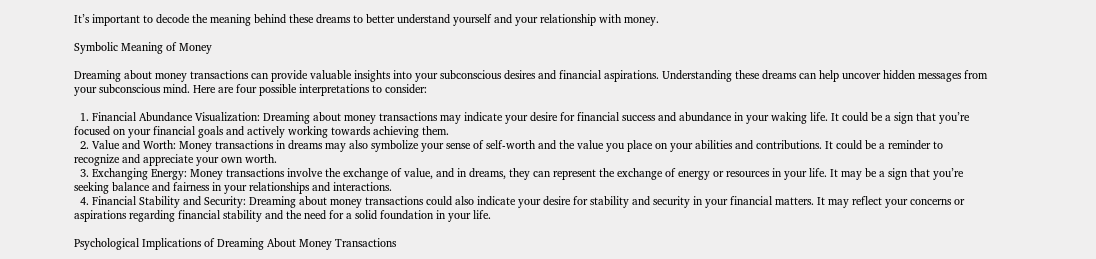It’s important to decode the meaning behind these dreams to better understand yourself and your relationship with money.

Symbolic Meaning of Money

Dreaming about money transactions can provide valuable insights into your subconscious desires and financial aspirations. Understanding these dreams can help uncover hidden messages from your subconscious mind. Here are four possible interpretations to consider:

  1. Financial Abundance Visualization: Dreaming about money transactions may indicate your desire for financial success and abundance in your waking life. It could be a sign that you’re focused on your financial goals and actively working towards achieving them.
  2. Value and Worth: Money transactions in dreams may also symbolize your sense of self-worth and the value you place on your abilities and contributions. It could be a reminder to recognize and appreciate your own worth.
  3. Exchanging Energy: Money transactions involve the exchange of value, and in dreams, they can represent the exchange of energy or resources in your life. It may be a sign that you’re seeking balance and fairness in your relationships and interactions.
  4. Financial Stability and Security: Dreaming about money transactions could also indicate your desire for stability and security in your financial matters. It may reflect your concerns or aspirations regarding financial stability and the need for a solid foundation in your life.

Psychological Implications of Dreaming About Money Transactions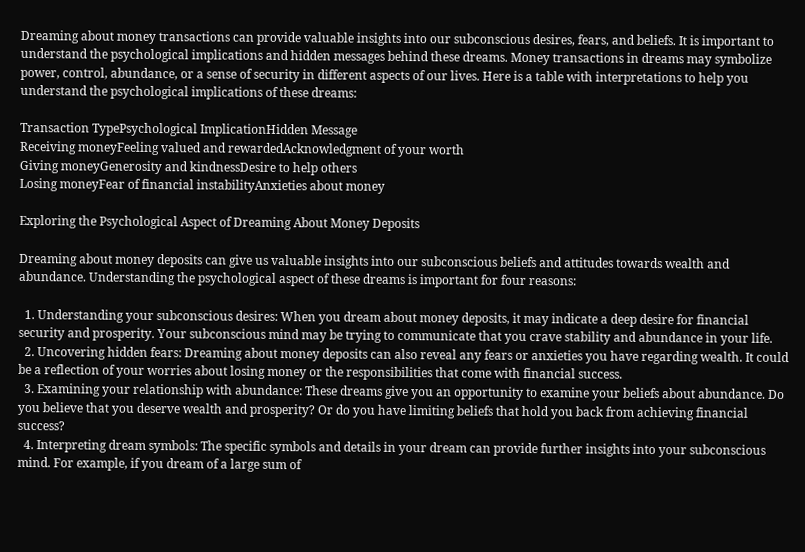Dreaming about money transactions can provide valuable insights into our subconscious desires, fears, and beliefs. It is important to understand the psychological implications and hidden messages behind these dreams. Money transactions in dreams may symbolize power, control, abundance, or a sense of security in different aspects of our lives. Here is a table with interpretations to help you understand the psychological implications of these dreams:

Transaction TypePsychological ImplicationHidden Message
Receiving moneyFeeling valued and rewardedAcknowledgment of your worth
Giving moneyGenerosity and kindnessDesire to help others
Losing moneyFear of financial instabilityAnxieties about money

Exploring the Psychological Aspect of Dreaming About Money Deposits

Dreaming about money deposits can give us valuable insights into our subconscious beliefs and attitudes towards wealth and abundance. Understanding the psychological aspect of these dreams is important for four reasons:

  1. Understanding your subconscious desires: When you dream about money deposits, it may indicate a deep desire for financial security and prosperity. Your subconscious mind may be trying to communicate that you crave stability and abundance in your life.
  2. Uncovering hidden fears: Dreaming about money deposits can also reveal any fears or anxieties you have regarding wealth. It could be a reflection of your worries about losing money or the responsibilities that come with financial success.
  3. Examining your relationship with abundance: These dreams give you an opportunity to examine your beliefs about abundance. Do you believe that you deserve wealth and prosperity? Or do you have limiting beliefs that hold you back from achieving financial success?
  4. Interpreting dream symbols: The specific symbols and details in your dream can provide further insights into your subconscious mind. For example, if you dream of a large sum of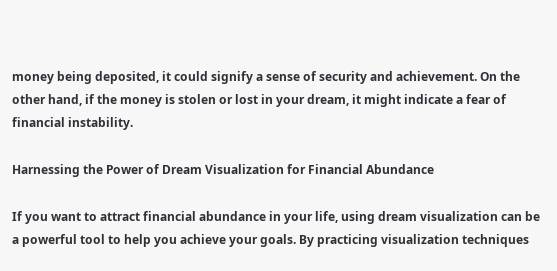money being deposited, it could signify a sense of security and achievement. On the other hand, if the money is stolen or lost in your dream, it might indicate a fear of financial instability.

Harnessing the Power of Dream Visualization for Financial Abundance

If you want to attract financial abundance in your life, using dream visualization can be a powerful tool to help you achieve your goals. By practicing visualization techniques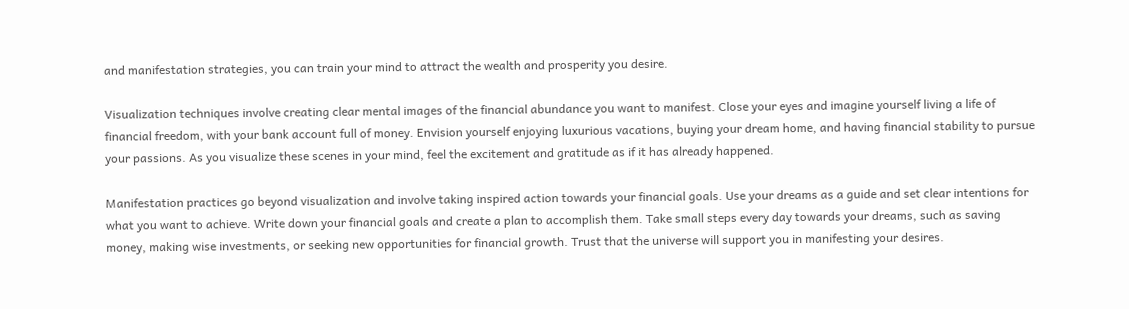and manifestation strategies, you can train your mind to attract the wealth and prosperity you desire.

Visualization techniques involve creating clear mental images of the financial abundance you want to manifest. Close your eyes and imagine yourself living a life of financial freedom, with your bank account full of money. Envision yourself enjoying luxurious vacations, buying your dream home, and having financial stability to pursue your passions. As you visualize these scenes in your mind, feel the excitement and gratitude as if it has already happened.

Manifestation practices go beyond visualization and involve taking inspired action towards your financial goals. Use your dreams as a guide and set clear intentions for what you want to achieve. Write down your financial goals and create a plan to accomplish them. Take small steps every day towards your dreams, such as saving money, making wise investments, or seeking new opportunities for financial growth. Trust that the universe will support you in manifesting your desires.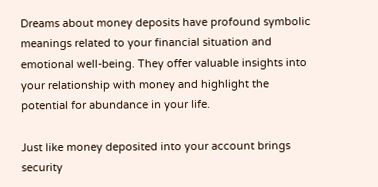Dreams about money deposits have profound symbolic meanings related to your financial situation and emotional well-being. They offer valuable insights into your relationship with money and highlight the potential for abundance in your life.

Just like money deposited into your account brings security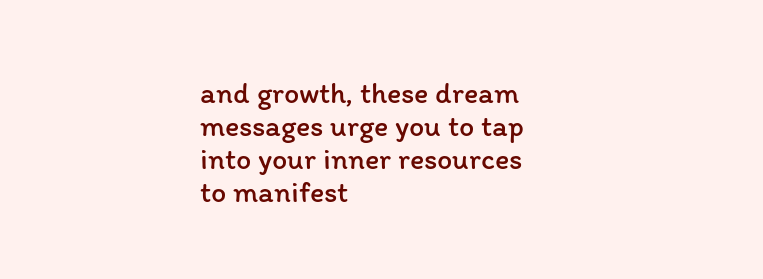and growth, these dream messages urge you to tap into your inner resources to manifest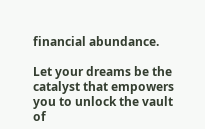financial abundance.

Let your dreams be the catalyst that empowers you to unlock the vault of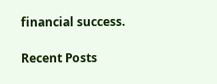financial success.

Recent Posts